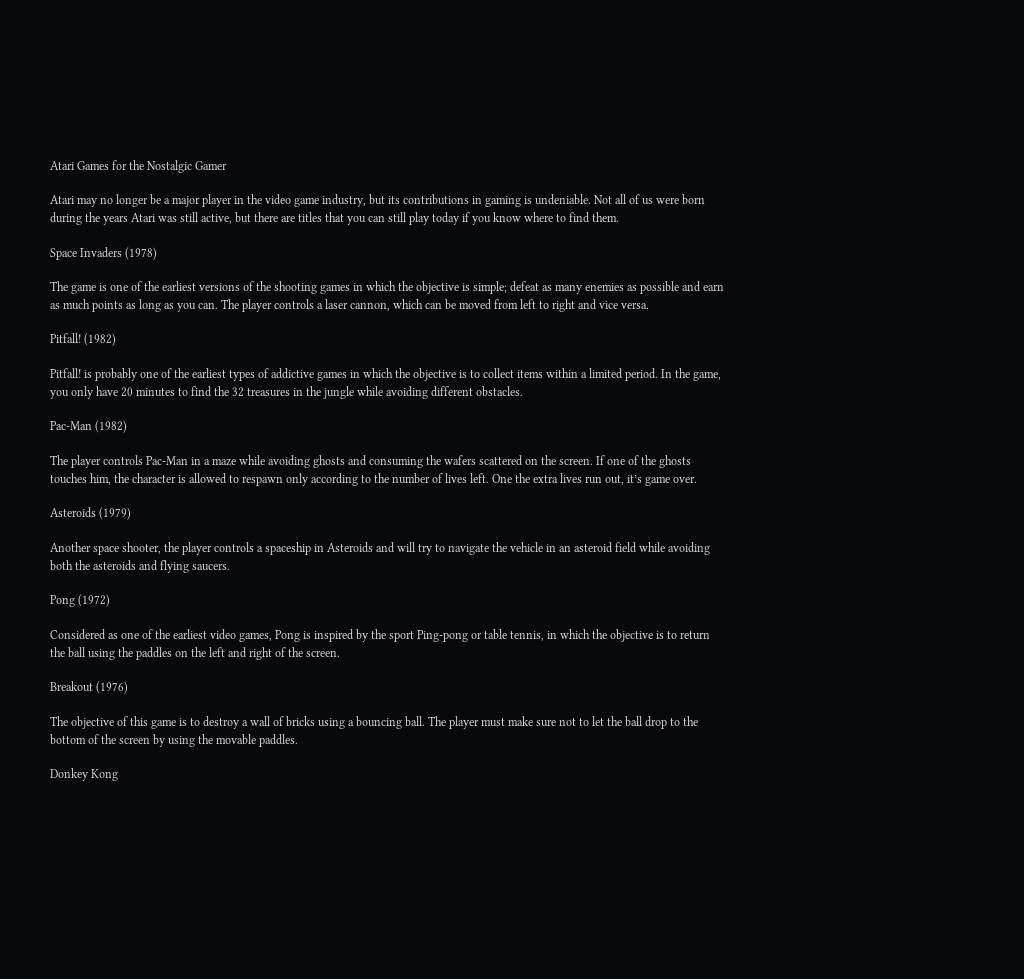Atari Games for the Nostalgic Gamer

Atari may no longer be a major player in the video game industry, but its contributions in gaming is undeniable. Not all of us were born during the years Atari was still active, but there are titles that you can still play today if you know where to find them.

Space Invaders (1978)

The game is one of the earliest versions of the shooting games in which the objective is simple; defeat as many enemies as possible and earn as much points as long as you can. The player controls a laser cannon, which can be moved from left to right and vice versa.

Pitfall! (1982)

Pitfall! is probably one of the earliest types of addictive games in which the objective is to collect items within a limited period. In the game, you only have 20 minutes to find the 32 treasures in the jungle while avoiding different obstacles.

Pac-Man (1982)

The player controls Pac-Man in a maze while avoiding ghosts and consuming the wafers scattered on the screen. If one of the ghosts touches him, the character is allowed to respawn only according to the number of lives left. One the extra lives run out, it’s game over.

Asteroids (1979)

Another space shooter, the player controls a spaceship in Asteroids and will try to navigate the vehicle in an asteroid field while avoiding both the asteroids and flying saucers.

Pong (1972)

Considered as one of the earliest video games, Pong is inspired by the sport Ping-pong or table tennis, in which the objective is to return the ball using the paddles on the left and right of the screen.

Breakout (1976)

The objective of this game is to destroy a wall of bricks using a bouncing ball. The player must make sure not to let the ball drop to the bottom of the screen by using the movable paddles.

Donkey Kong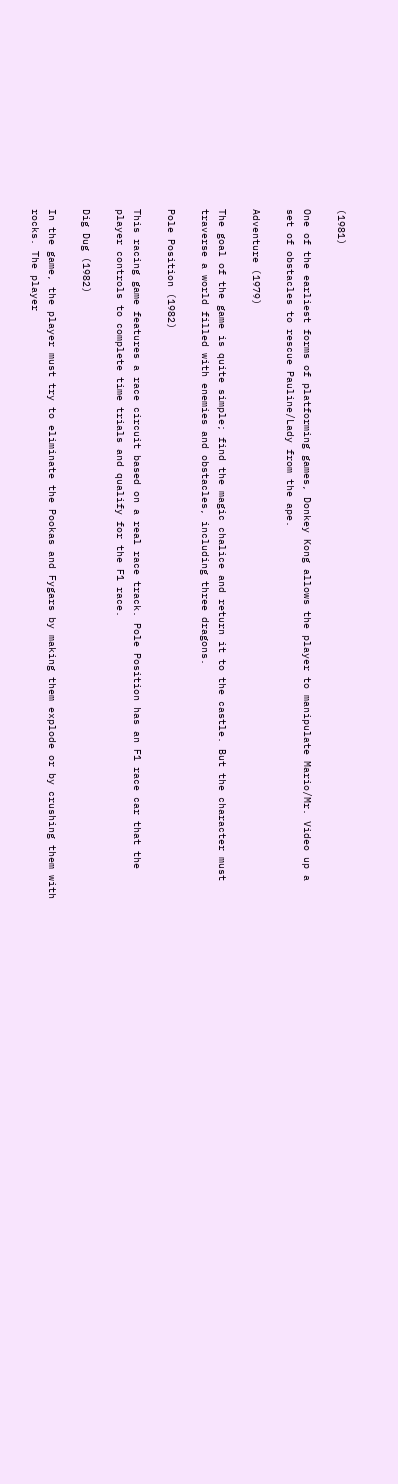(1981)

One of the earliest forms of platforming games, Donkey Kong allows the player to manipulate Mario/Mr. Video up a set of obstacles to rescue Pauline/Lady from the ape.

Adventure (1979)

The goal of the game is quite simple; find the magic chalice and return it to the castle. But the character must traverse a world filled with enemies and obstacles, including three dragons.

Pole Position (1982)

This racing game features a race circuit based on a real race track. Pole Position has an F1 race car that the player controls to complete time trials and qualify for the F1 race.

Dig Dug (1982)

In the game, the player must try to eliminate the Pookas and Fygars by making them explode or by crushing them with rocks. The player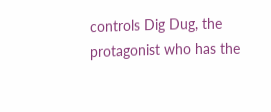controls Dig Dug, the protagonist who has the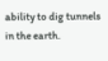ability to dig tunnels in the earth.